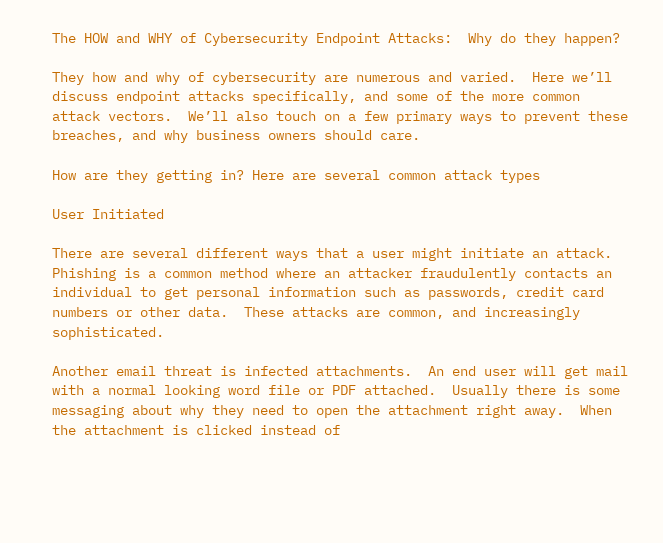The HOW and WHY of Cybersecurity Endpoint Attacks:  Why do they happen?

They how and why of cybersecurity are numerous and varied.  Here we’ll discuss endpoint attacks specifically, and some of the more common attack vectors.  We’ll also touch on a few primary ways to prevent these breaches, and why business owners should care.

How are they getting in? Here are several common attack types

User Initiated

There are several different ways that a user might initiate an attack.  Phishing is a common method where an attacker fraudulently contacts an individual to get personal information such as passwords, credit card numbers or other data.  These attacks are common, and increasingly sophisticated.

Another email threat is infected attachments.  An end user will get mail with a normal looking word file or PDF attached.  Usually there is some messaging about why they need to open the attachment right away.  When the attachment is clicked instead of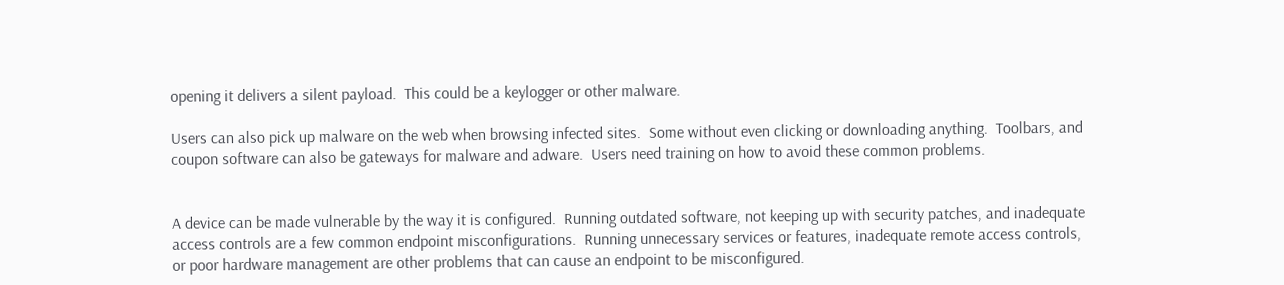opening it delivers a silent payload.  This could be a keylogger or other malware.

Users can also pick up malware on the web when browsing infected sites.  Some without even clicking or downloading anything.  Toolbars, and coupon software can also be gateways for malware and adware.  Users need training on how to avoid these common problems.


A device can be made vulnerable by the way it is configured.  Running outdated software, not keeping up with security patches, and inadequate access controls are a few common endpoint misconfigurations.  Running unnecessary services or features, inadequate remote access controls, or poor hardware management are other problems that can cause an endpoint to be misconfigured.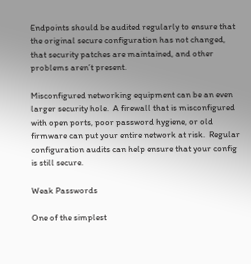Endpoints should be audited regularly to ensure that the original secure configuration has not changed, that security patches are maintained, and other problems aren’t present.

Misconfigured networking equipment can be an even larger security hole.  A firewall that is misconfigured with open ports, poor password hygiene, or old firmware can put your entire network at risk.  Regular configuration audits can help ensure that your config is still secure.

Weak Passwords

One of the simplest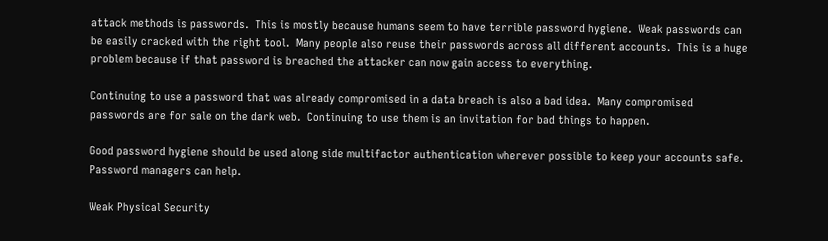attack methods is passwords.  This is mostly because humans seem to have terrible password hygiene.  Weak passwords can be easily cracked with the right tool.  Many people also reuse their passwords across all different accounts.  This is a huge problem because if that password is breached the attacker can now gain access to everything.

Continuing to use a password that was already compromised in a data breach is also a bad idea.  Many compromised passwords are for sale on the dark web.  Continuing to use them is an invitation for bad things to happen.

Good password hygiene should be used along side multifactor authentication wherever possible to keep your accounts safe.  Password managers can help.

Weak Physical Security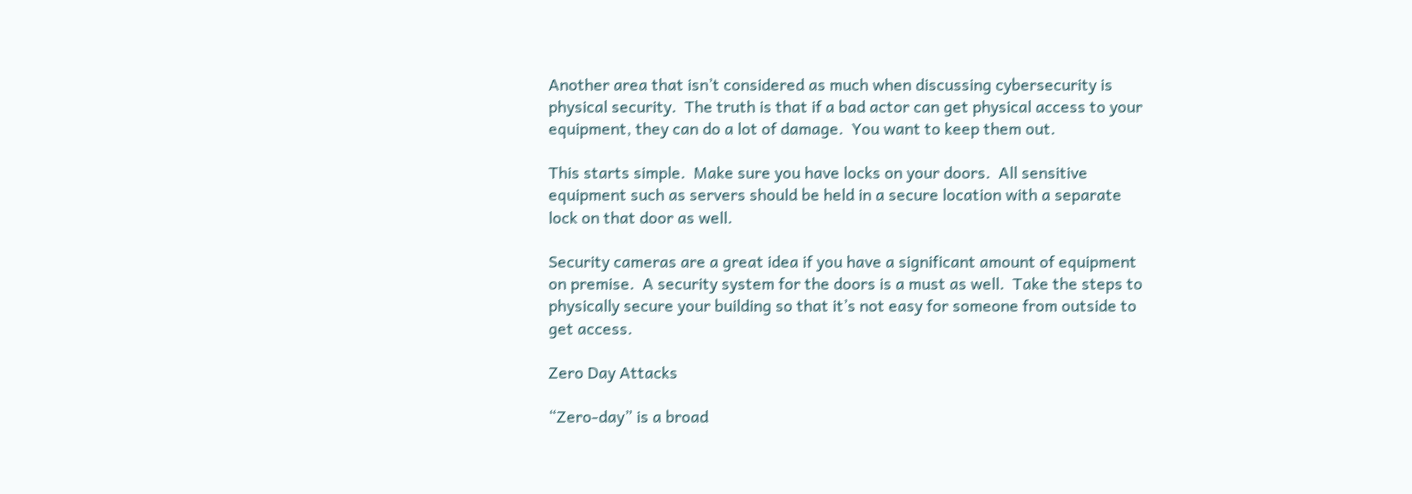Another area that isn’t considered as much when discussing cybersecurity is physical security.  The truth is that if a bad actor can get physical access to your equipment, they can do a lot of damage.  You want to keep them out.

This starts simple.  Make sure you have locks on your doors.  All sensitive equipment such as servers should be held in a secure location with a separate lock on that door as well.

Security cameras are a great idea if you have a significant amount of equipment on premise.  A security system for the doors is a must as well.  Take the steps to physically secure your building so that it’s not easy for someone from outside to get access.

Zero Day Attacks

“Zero-day” is a broad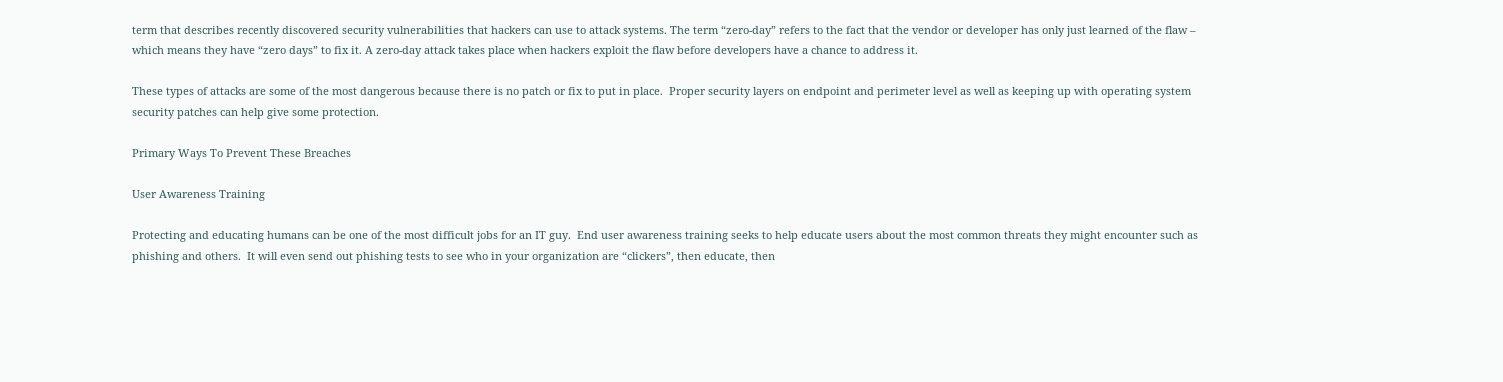term that describes recently discovered security vulnerabilities that hackers can use to attack systems. The term “zero-day” refers to the fact that the vendor or developer has only just learned of the flaw – which means they have “zero days” to fix it. A zero-day attack takes place when hackers exploit the flaw before developers have a chance to address it.

These types of attacks are some of the most dangerous because there is no patch or fix to put in place.  Proper security layers on endpoint and perimeter level as well as keeping up with operating system security patches can help give some protection.

Primary Ways To Prevent These Breaches

User Awareness Training

Protecting and educating humans can be one of the most difficult jobs for an IT guy.  End user awareness training seeks to help educate users about the most common threats they might encounter such as phishing and others.  It will even send out phishing tests to see who in your organization are “clickers”, then educate, then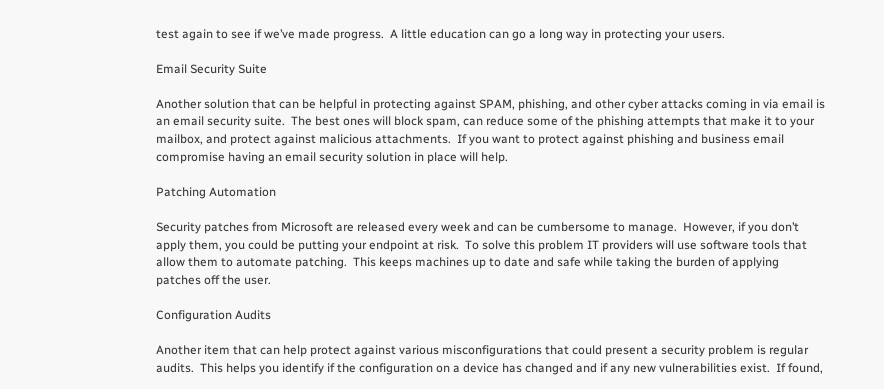test again to see if we’ve made progress.  A little education can go a long way in protecting your users.

Email Security Suite

Another solution that can be helpful in protecting against SPAM, phishing, and other cyber attacks coming in via email is an email security suite.  The best ones will block spam, can reduce some of the phishing attempts that make it to your mailbox, and protect against malicious attachments.  If you want to protect against phishing and business email compromise having an email security solution in place will help.

Patching Automation

Security patches from Microsoft are released every week and can be cumbersome to manage.  However, if you don’t apply them, you could be putting your endpoint at risk.  To solve this problem IT providers will use software tools that allow them to automate patching.  This keeps machines up to date and safe while taking the burden of applying patches off the user.

Configuration Audits

Another item that can help protect against various misconfigurations that could present a security problem is regular audits.  This helps you identify if the configuration on a device has changed and if any new vulnerabilities exist.  If found,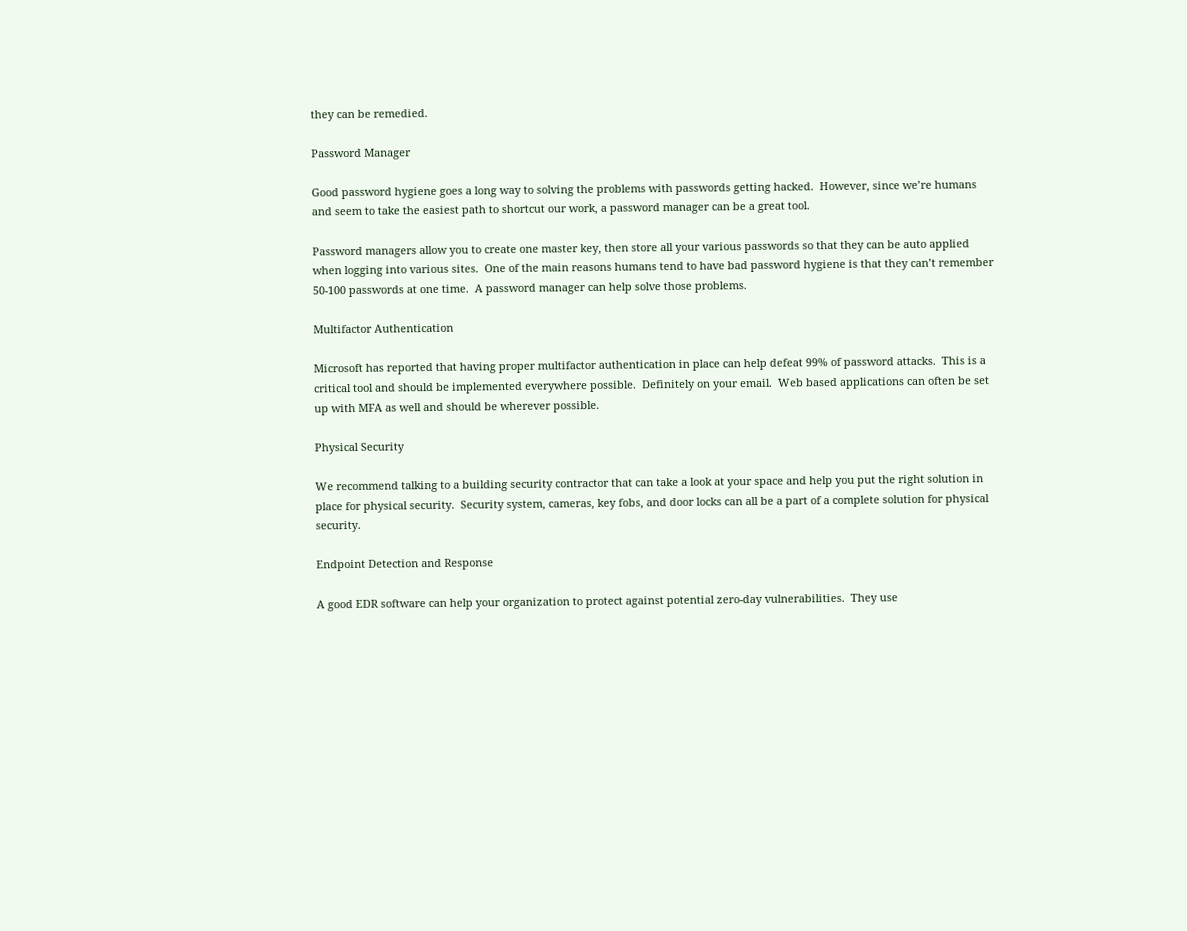they can be remedied.

Password Manager

Good password hygiene goes a long way to solving the problems with passwords getting hacked.  However, since we’re humans and seem to take the easiest path to shortcut our work, a password manager can be a great tool.

Password managers allow you to create one master key, then store all your various passwords so that they can be auto applied when logging into various sites.  One of the main reasons humans tend to have bad password hygiene is that they can’t remember 50-100 passwords at one time.  A password manager can help solve those problems.

Multifactor Authentication

Microsoft has reported that having proper multifactor authentication in place can help defeat 99% of password attacks.  This is a critical tool and should be implemented everywhere possible.  Definitely on your email.  Web based applications can often be set up with MFA as well and should be wherever possible.

Physical Security

We recommend talking to a building security contractor that can take a look at your space and help you put the right solution in place for physical security.  Security system, cameras, key fobs, and door locks can all be a part of a complete solution for physical security.

Endpoint Detection and Response

A good EDR software can help your organization to protect against potential zero-day vulnerabilities.  They use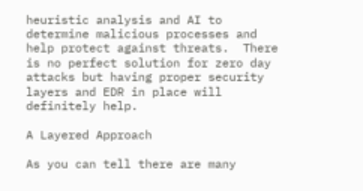heuristic analysis and AI to determine malicious processes and help protect against threats.  There is no perfect solution for zero day attacks but having proper security layers and EDR in place will definitely help.

A Layered Approach

As you can tell there are many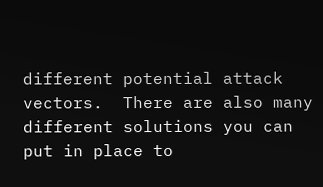different potential attack vectors.  There are also many different solutions you can put in place to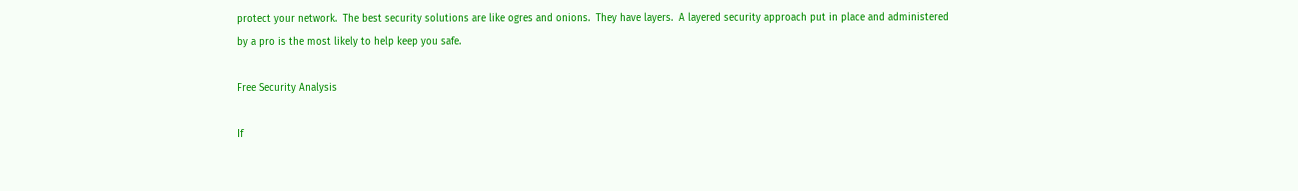protect your network.  The best security solutions are like ogres and onions.  They have layers.  A layered security approach put in place and administered by a pro is the most likely to help keep you safe.

Free Security Analysis

If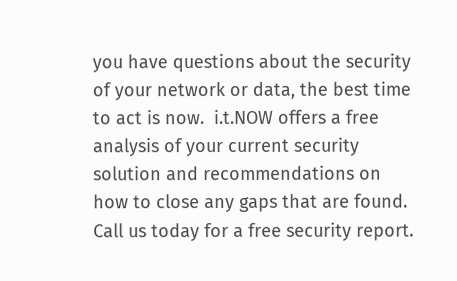you have questions about the security of your network or data, the best time to act is now.  i.t.NOW offers a free analysis of your current security solution and recommendations on how to close any gaps that are found.  Call us today for a free security report.